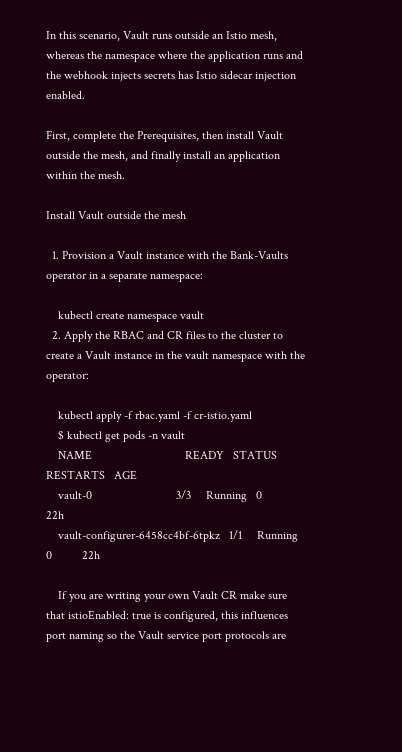In this scenario, Vault runs outside an Istio mesh, whereas the namespace where the application runs and the webhook injects secrets has Istio sidecar injection enabled.

First, complete the Prerequisites, then install Vault outside the mesh, and finally install an application within the mesh.

Install Vault outside the mesh

  1. Provision a Vault instance with the Bank-Vaults operator in a separate namespace:

    kubectl create namespace vault
  2. Apply the RBAC and CR files to the cluster to create a Vault instance in the vault namespace with the operator:

    kubectl apply -f rbac.yaml -f cr-istio.yaml
    $ kubectl get pods -n vault
    NAME                               READY   STATUS    RESTARTS   AGE
    vault-0                            3/3     Running   0          22h
    vault-configurer-6458cc4bf-6tpkz   1/1     Running   0          22h

    If you are writing your own Vault CR make sure that istioEnabled: true is configured, this influences port naming so the Vault service port protocols are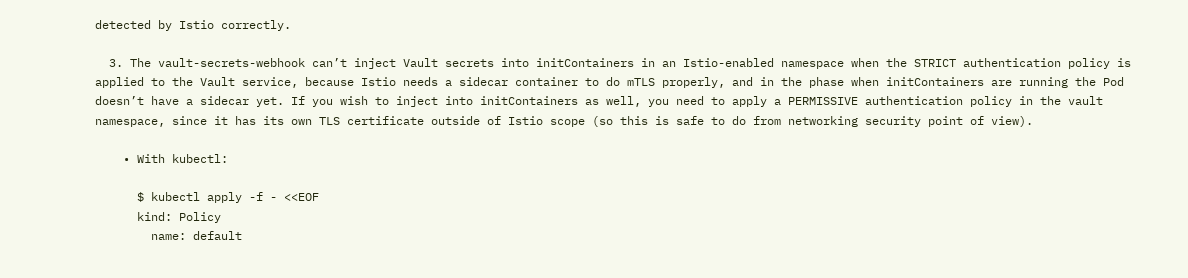detected by Istio correctly.

  3. The vault-secrets-webhook can’t inject Vault secrets into initContainers in an Istio-enabled namespace when the STRICT authentication policy is applied to the Vault service, because Istio needs a sidecar container to do mTLS properly, and in the phase when initContainers are running the Pod doesn’t have a sidecar yet. If you wish to inject into initContainers as well, you need to apply a PERMISSIVE authentication policy in the vault namespace, since it has its own TLS certificate outside of Istio scope (so this is safe to do from networking security point of view).

    • With kubectl:

      $ kubectl apply -f - <<EOF
      kind: Policy
        name: default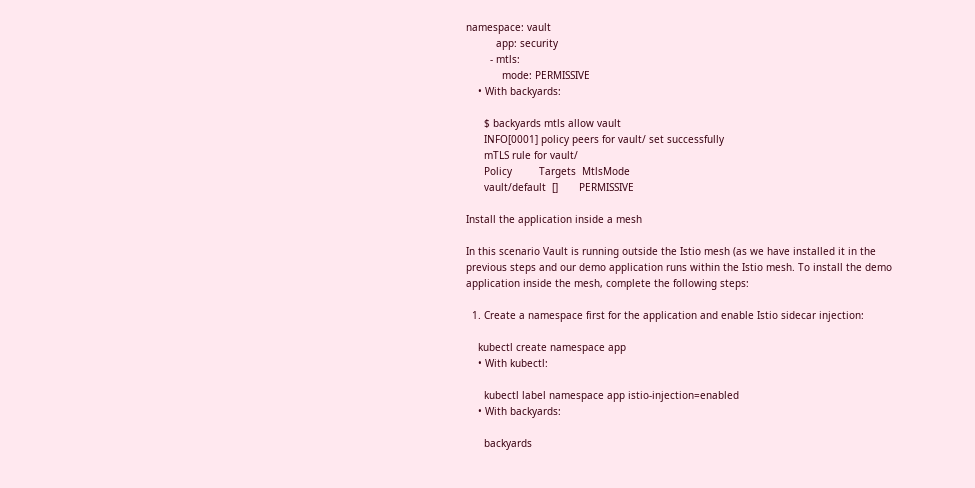namespace: vault
          app: security
        - mtls:
            mode: PERMISSIVE
    • With backyards:

      $ backyards mtls allow vault
      INFO[0001] policy peers for vault/ set successfully
      mTLS rule for vault/
      Policy         Targets  MtlsMode
      vault/default  []       PERMISSIVE

Install the application inside a mesh

In this scenario Vault is running outside the Istio mesh (as we have installed it in the previous steps and our demo application runs within the Istio mesh. To install the demo application inside the mesh, complete the following steps:

  1. Create a namespace first for the application and enable Istio sidecar injection:

    kubectl create namespace app
    • With kubectl:

      kubectl label namespace app istio-injection=enabled
    • With backyards:

      backyards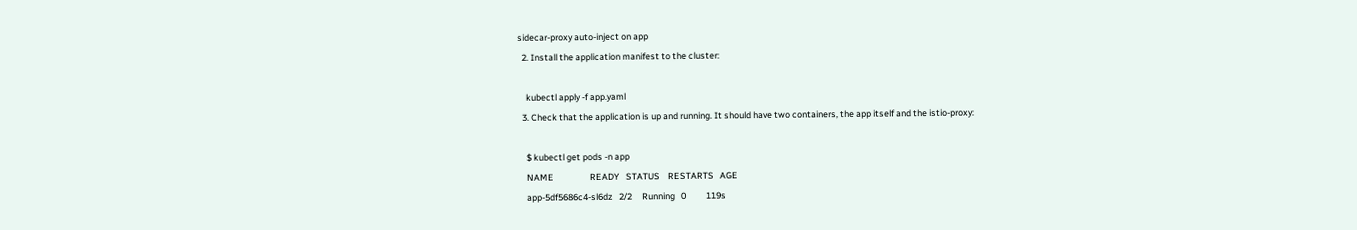sidecar-proxy auto-inject on app
  2. Install the application manifest to the cluster:

    kubectl apply -f app.yaml
  3. Check that the application is up and running. It should have two containers, the app itself and the istio-proxy:

    $ kubectl get pods -n app
    NAME                  READY   STATUS    RESTARTS   AGE
    app-5df5686c4-sl6dz   2/2     Running   0          119s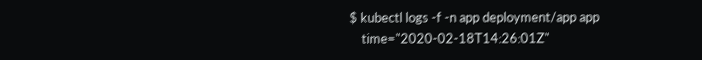$ kubectl logs -f -n app deployment/app app
    time="2020-02-18T14:26:01Z"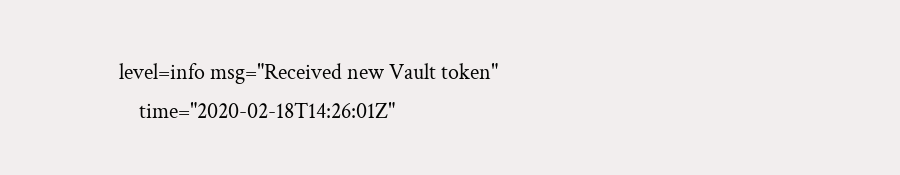level=info msg="Received new Vault token"
    time="2020-02-18T14:26:01Z"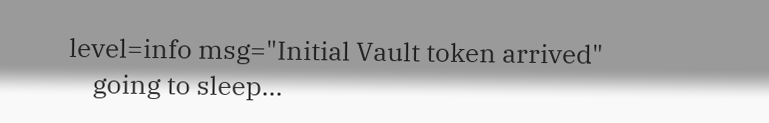level=info msg="Initial Vault token arrived"
    going to sleep...